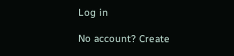Log in

No account? Create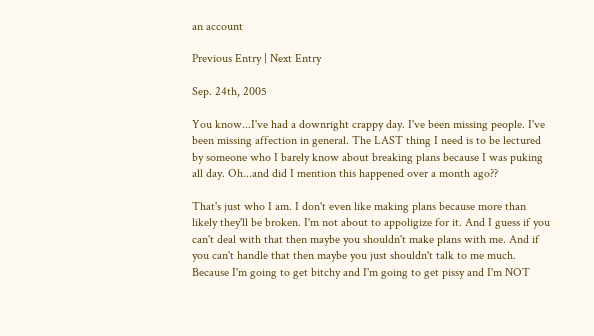an account

Previous Entry | Next Entry

Sep. 24th, 2005

You know...I've had a downright crappy day. I've been missing people. I've been missing affection in general. The LAST thing I need is to be lectured by someone who I barely know about breaking plans because I was puking all day. Oh...and did I mention this happened over a month ago??

That's just who I am. I don't even like making plans because more than likely they'll be broken. I'm not about to appoligize for it. And I guess if you can't deal with that then maybe you shouldn't make plans with me. And if you can't handle that then maybe you just shouldn't talk to me much. Because I'm going to get bitchy and I'm going to get pissy and I'm NOT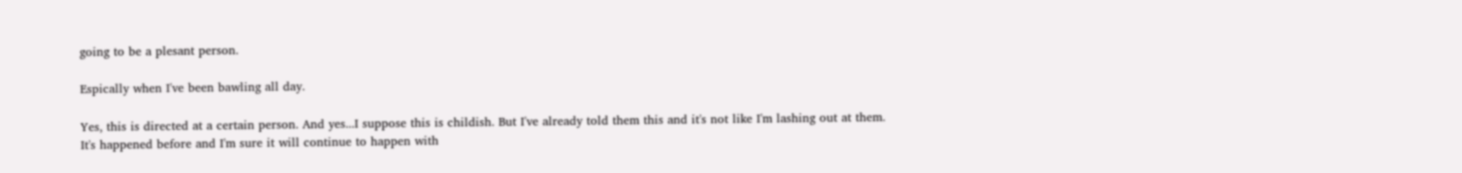going to be a plesant person.

Espically when I've been bawling all day.

Yes, this is directed at a certain person. And yes...I suppose this is childish. But I've already told them this and it's not like I'm lashing out at them. It's happened before and I'm sure it will continue to happen with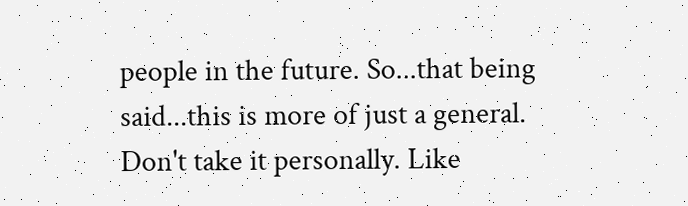people in the future. So...that being said...this is more of just a general. Don't take it personally. Like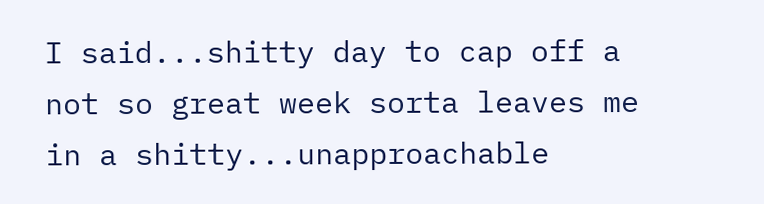I said...shitty day to cap off a not so great week sorta leaves me in a shitty...unapproachable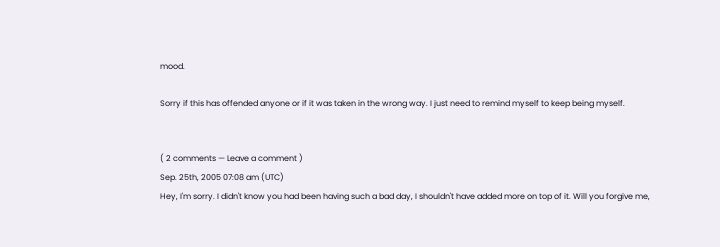mood.

Sorry if this has offended anyone or if it was taken in the wrong way. I just need to remind myself to keep being myself.


( 2 comments — Leave a comment )
Sep. 25th, 2005 07:08 am (UTC)
Hey, I'm sorry. I didn't know you had been having such a bad day, I shouldn't have added more on top of it. Will you forgive me,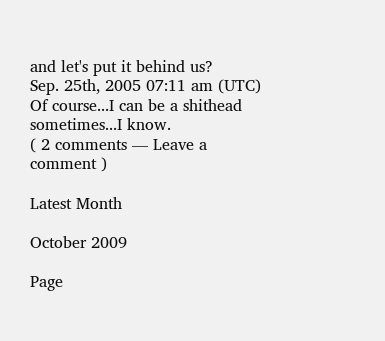and let's put it behind us?
Sep. 25th, 2005 07:11 am (UTC)
Of course...I can be a shithead sometimes...I know.
( 2 comments — Leave a comment )

Latest Month

October 2009

Page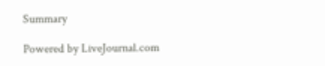Summary

Powered by LiveJournal.com